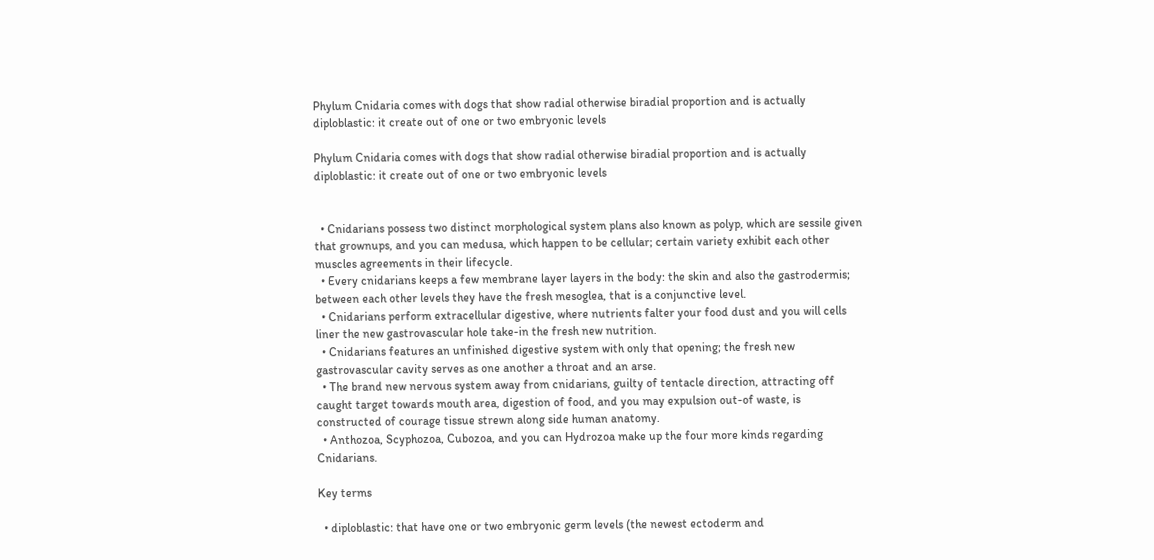Phylum Cnidaria comes with dogs that show radial otherwise biradial proportion and is actually diploblastic: it create out of one or two embryonic levels

Phylum Cnidaria comes with dogs that show radial otherwise biradial proportion and is actually diploblastic: it create out of one or two embryonic levels


  • Cnidarians possess two distinct morphological system plans also known as polyp, which are sessile given that grownups, and you can medusa, which happen to be cellular; certain variety exhibit each other muscles agreements in their lifecycle.
  • Every cnidarians keeps a few membrane layer layers in the body: the skin and also the gastrodermis; between each other levels they have the fresh mesoglea, that is a conjunctive level.
  • Cnidarians perform extracellular digestive, where nutrients falter your food dust and you will cells liner the new gastrovascular hole take-in the fresh new nutrition.
  • Cnidarians features an unfinished digestive system with only that opening; the fresh new gastrovascular cavity serves as one another a throat and an arse.
  • The brand new nervous system away from cnidarians, guilty of tentacle direction, attracting off caught target towards mouth area, digestion of food, and you may expulsion out-of waste, is constructed of courage tissue strewn along side human anatomy.
  • Anthozoa, Scyphozoa, Cubozoa, and you can Hydrozoa make up the four more kinds regarding Cnidarians.

Key terms

  • diploblastic: that have one or two embryonic germ levels (the newest ectoderm and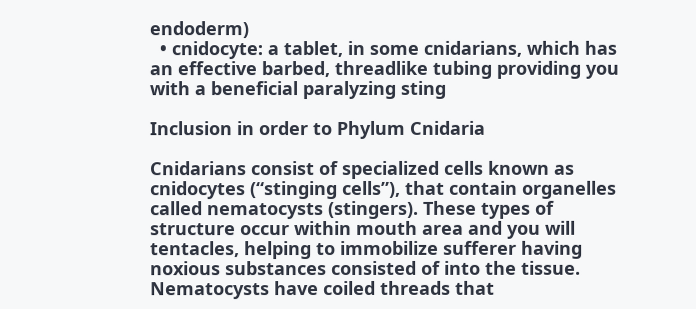endoderm)
  • cnidocyte: a tablet, in some cnidarians, which has an effective barbed, threadlike tubing providing you with a beneficial paralyzing sting

Inclusion in order to Phylum Cnidaria

Cnidarians consist of specialized cells known as cnidocytes (“stinging cells”), that contain organelles called nematocysts (stingers). These types of structure occur within mouth area and you will tentacles, helping to immobilize sufferer having noxious substances consisted of into the tissue. Nematocysts have coiled threads that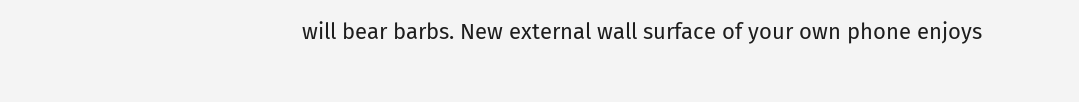will bear barbs. New external wall surface of your own phone enjoys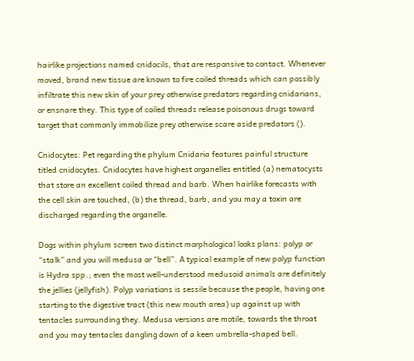hairlike projections named cnidocils, that are responsive to contact. Whenever moved, brand new tissue are known to fire coiled threads which can possibly infiltrate this new skin of your prey otherwise predators regarding cnidarians, or ensnare they. This type of coiled threads release poisonous drugs toward target that commonly immobilize prey otherwise scare aside predators ().

Cnidocytes: Pet regarding the phylum Cnidaria features painful structure titled cnidocytes. Cnidocytes have highest organelles entitled (a) nematocysts that store an excellent coiled thread and barb. When hairlike forecasts with the cell skin are touched, (b) the thread, barb, and you may a toxin are discharged regarding the organelle.

Dogs within phylum screen two distinct morphological looks plans: polyp or “stalk” and you will medusa or “bell”. A typical example of new polyp function is Hydra spp.; even the most well-understood medusoid animals are definitely the jellies (jellyfish). Polyp variations is sessile because the people, having one starting to the digestive tract (this new mouth area) up against up with tentacles surrounding they. Medusa versions are motile, towards the throat and you may tentacles dangling down of a keen umbrella-shaped bell.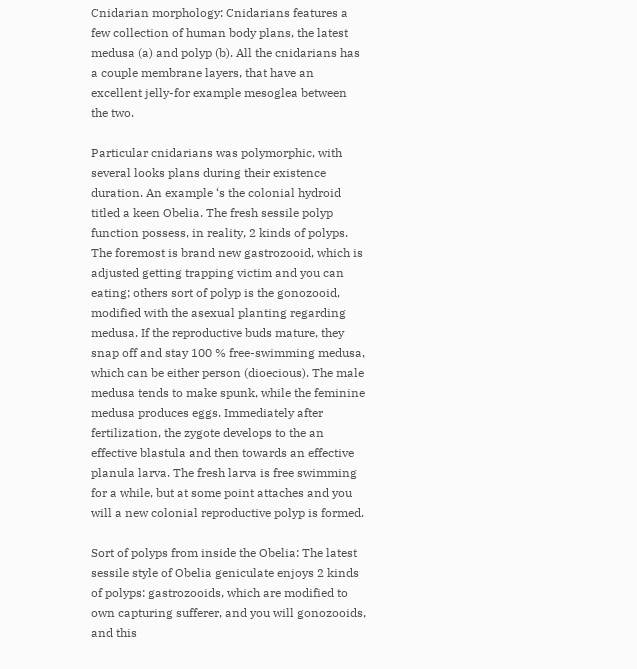Cnidarian morphology: Cnidarians features a few collection of human body plans, the latest medusa (a) and polyp (b). All the cnidarians has a couple membrane layers, that have an excellent jelly-for example mesoglea between the two.

Particular cnidarians was polymorphic, with several looks plans during their existence duration. An example ‘s the colonial hydroid titled a keen Obelia. The fresh sessile polyp function possess, in reality, 2 kinds of polyps. The foremost is brand new gastrozooid, which is adjusted getting trapping victim and you can eating; others sort of polyp is the gonozooid, modified with the asexual planting regarding medusa. If the reproductive buds mature, they snap off and stay 100 % free-swimming medusa, which can be either person (dioecious). The male medusa tends to make spunk, while the feminine medusa produces eggs. Immediately after fertilization, the zygote develops to the an effective blastula and then towards an effective planula larva. The fresh larva is free swimming for a while, but at some point attaches and you will a new colonial reproductive polyp is formed.

Sort of polyps from inside the Obelia: The latest sessile style of Obelia geniculate enjoys 2 kinds of polyps: gastrozooids, which are modified to own capturing sufferer, and you will gonozooids, and this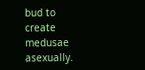bud to create medusae asexually.